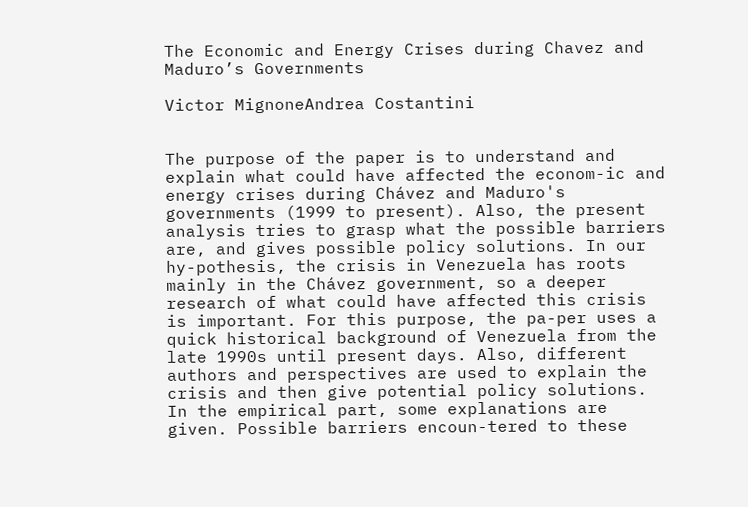The Economic and Energy Crises during Chavez and Maduro’s Governments

Victor MignoneAndrea Costantini


The purpose of the paper is to understand and explain what could have affected the econom-ic and energy crises during Chávez and Maduro's governments (1999 to present). Also, the present analysis tries to grasp what the possible barriers are, and gives possible policy solutions. In our hy-pothesis, the crisis in Venezuela has roots mainly in the Chávez government, so a deeper research of what could have affected this crisis is important. For this purpose, the pa-per uses a quick historical background of Venezuela from the late 1990s until present days. Also, different authors and perspectives are used to explain the crisis and then give potential policy solutions. In the empirical part, some explanations are given. Possible barriers encoun-tered to these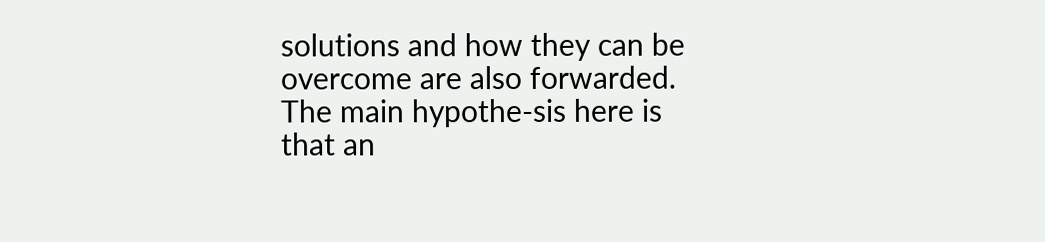solutions and how they can be overcome are also forwarded. The main hypothe-sis here is that an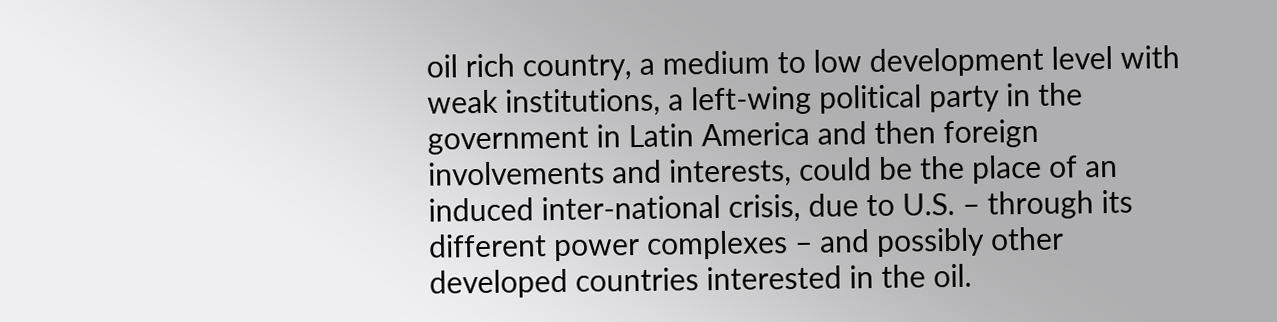oil rich country, a medium to low development level with weak institutions, a left-wing political party in the government in Latin America and then foreign involvements and interests, could be the place of an induced inter-national crisis, due to U.S. – through its different power complexes – and possibly other developed countries interested in the oil.